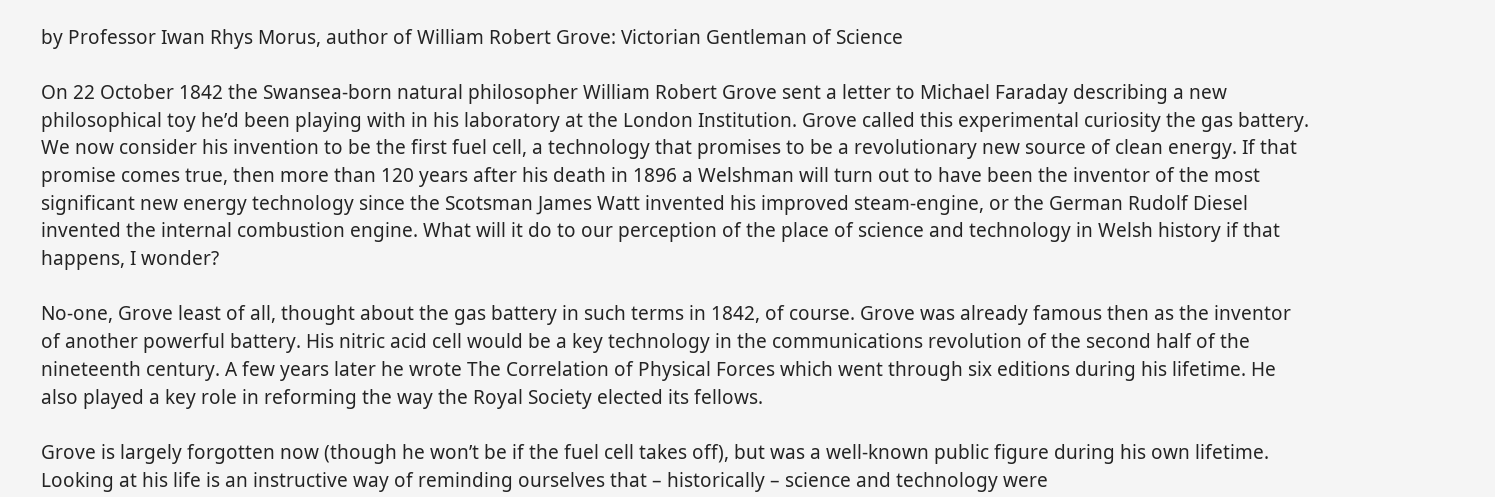by Professor Iwan Rhys Morus, author of William Robert Grove: Victorian Gentleman of Science

On 22 October 1842 the Swansea-born natural philosopher William Robert Grove sent a letter to Michael Faraday describing a new philosophical toy he’d been playing with in his laboratory at the London Institution. Grove called this experimental curiosity the gas battery. We now consider his invention to be the first fuel cell, a technology that promises to be a revolutionary new source of clean energy. If that promise comes true, then more than 120 years after his death in 1896 a Welshman will turn out to have been the inventor of the most significant new energy technology since the Scotsman James Watt invented his improved steam-engine, or the German Rudolf Diesel invented the internal combustion engine. What will it do to our perception of the place of science and technology in Welsh history if that happens, I wonder?

No-one, Grove least of all, thought about the gas battery in such terms in 1842, of course. Grove was already famous then as the inventor of another powerful battery. His nitric acid cell would be a key technology in the communications revolution of the second half of the nineteenth century. A few years later he wrote The Correlation of Physical Forces which went through six editions during his lifetime. He also played a key role in reforming the way the Royal Society elected its fellows.

Grove is largely forgotten now (though he won’t be if the fuel cell takes off), but was a well-known public figure during his own lifetime. Looking at his life is an instructive way of reminding ourselves that – historically – science and technology were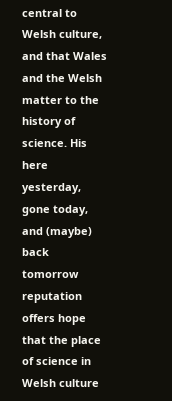central to Welsh culture, and that Wales and the Welsh matter to the history of science. His here yesterday, gone today, and (maybe) back tomorrow reputation offers hope that the place of science in Welsh culture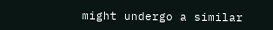might undergo a similar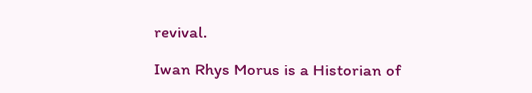revival.

Iwan Rhys Morus is a Historian of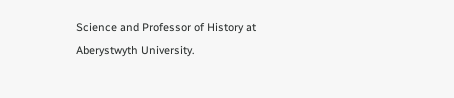Science and Professor of History at Aberystwyth University.